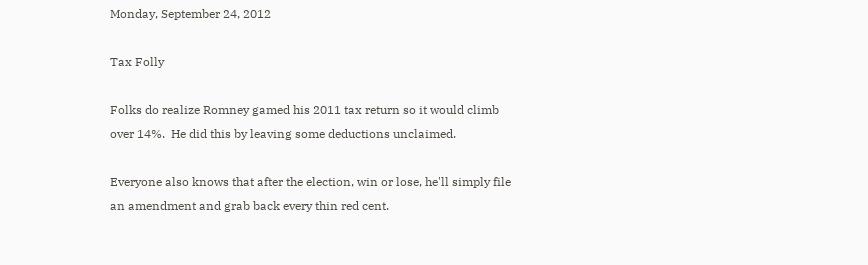Monday, September 24, 2012

Tax Folly

Folks do realize Romney gamed his 2011 tax return so it would climb over 14%.  He did this by leaving some deductions unclaimed.

Everyone also knows that after the election, win or lose, he'll simply file an amendment and grab back every thin red cent.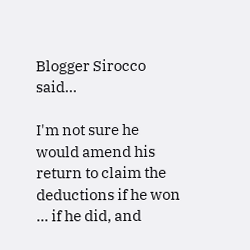Blogger Sirocco said...

I'm not sure he would amend his return to claim the deductions if he won ... if he did, and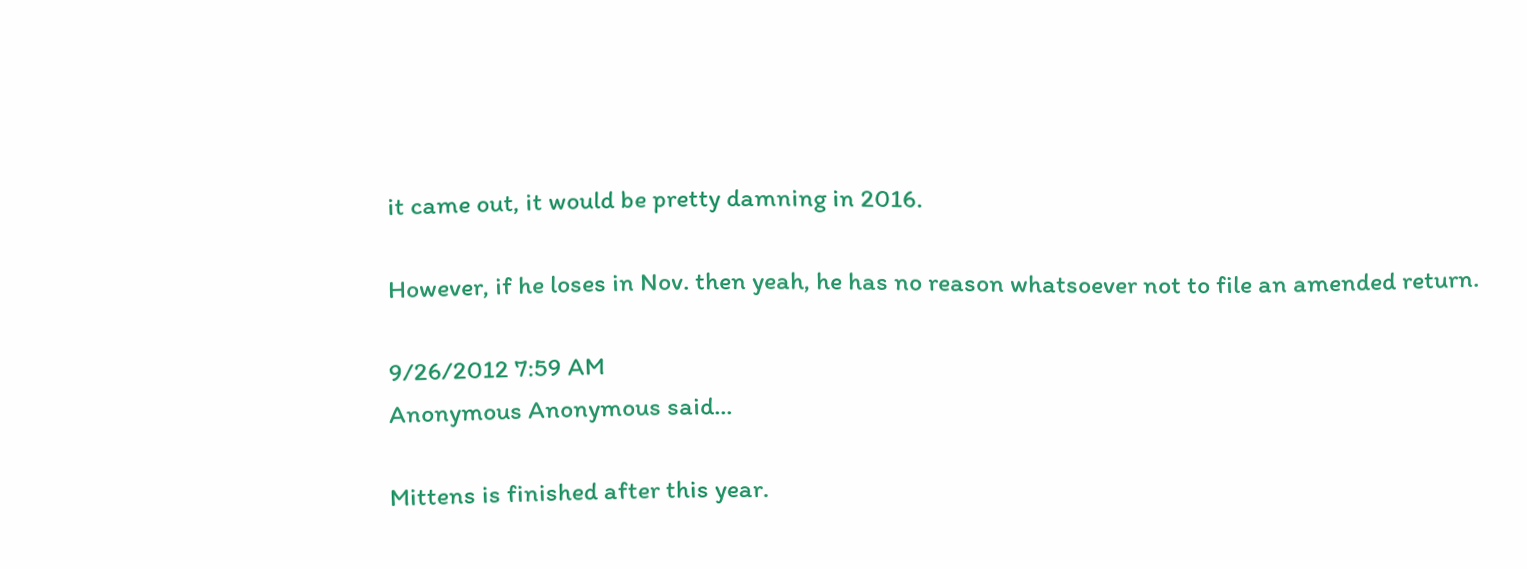it came out, it would be pretty damning in 2016.

However, if he loses in Nov. then yeah, he has no reason whatsoever not to file an amended return.

9/26/2012 7:59 AM
Anonymous Anonymous said...

Mittens is finished after this year.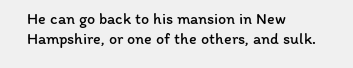He can go back to his mansion in New Hampshire, or one of the others, and sulk.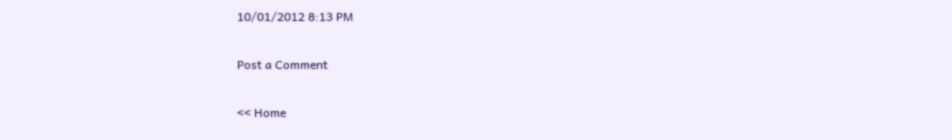10/01/2012 8:13 PM

Post a Comment

<< Home